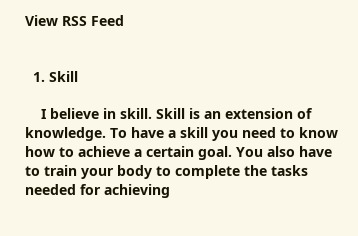View RSS Feed


  1. Skill

    I believe in skill. Skill is an extension of knowledge. To have a skill you need to know how to achieve a certain goal. You also have to train your body to complete the tasks needed for achieving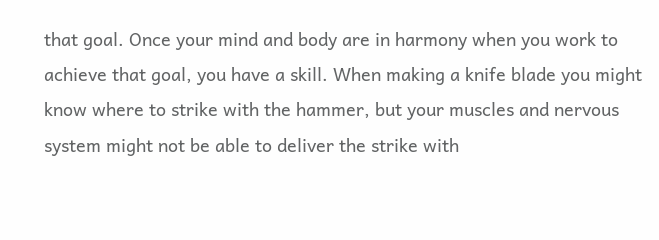that goal. Once your mind and body are in harmony when you work to achieve that goal, you have a skill. When making a knife blade you might know where to strike with the hammer, but your muscles and nervous system might not be able to deliver the strike with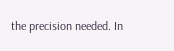the precision needed. In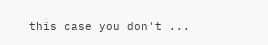this case you don't ...